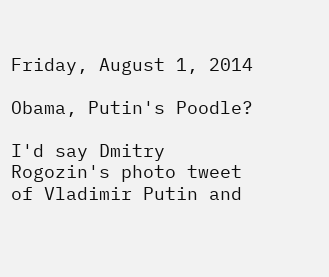Friday, August 1, 2014

Obama, Putin's Poodle?

I'd say Dmitry Rogozin's photo tweet of Vladimir Putin and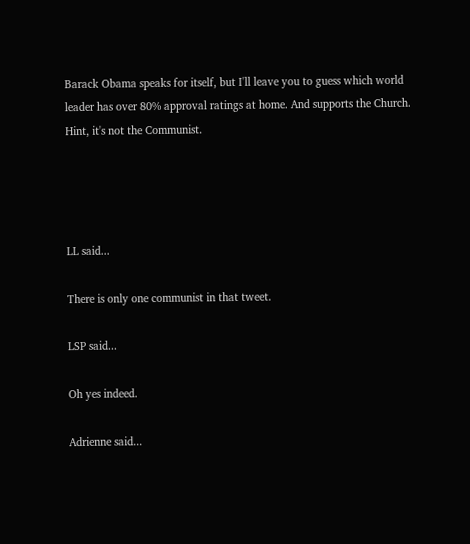Barack Obama speaks for itself, but I'll leave you to guess which world leader has over 80% approval ratings at home. And supports the Church. Hint, it's not the Communist.




LL said...

There is only one communist in that tweet.

LSP said...

Oh yes indeed.

Adrienne said...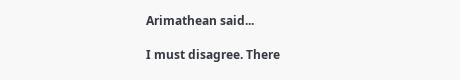Arimathean said...

I must disagree. There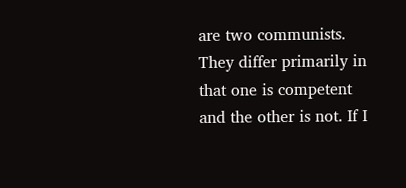are two communists. They differ primarily in that one is competent and the other is not. If I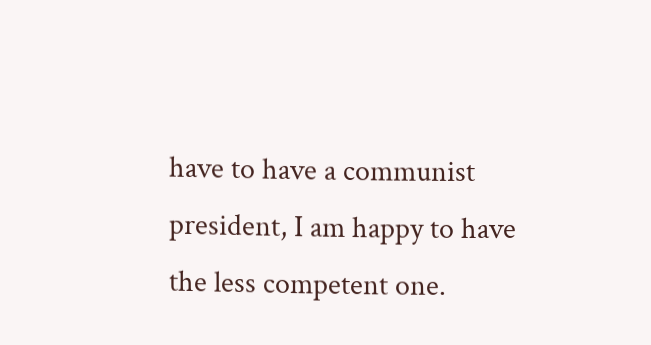have to have a communist president, I am happy to have the less competent one.